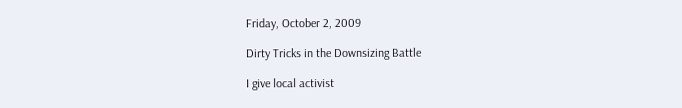Friday, October 2, 2009

Dirty Tricks in the Downsizing Battle

I give local activist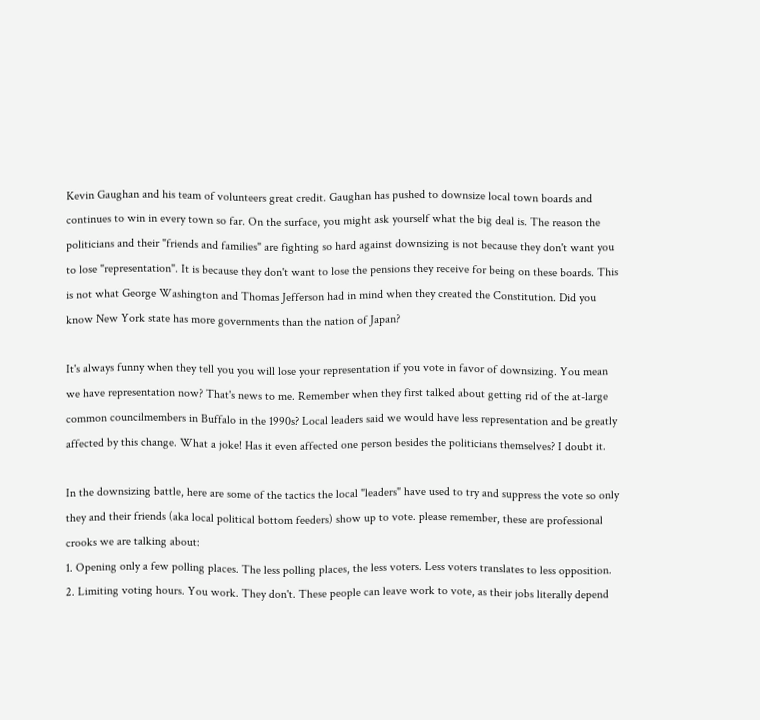Kevin Gaughan and his team of volunteers great credit. Gaughan has pushed to downsize local town boards and continues to win in every town so far. On the surface, you might ask yourself what the big deal is. The reason the politicians and their "friends and families" are fighting so hard against downsizing is not because they don't want you to lose "representation". It is because they don't want to lose the pensions they receive for being on these boards. This is not what George Washington and Thomas Jefferson had in mind when they created the Constitution. Did you know New York state has more governments than the nation of Japan?

It's always funny when they tell you you will lose your representation if you vote in favor of downsizing. You mean we have representation now? That's news to me. Remember when they first talked about getting rid of the at-large common councilmembers in Buffalo in the 1990s? Local leaders said we would have less representation and be greatly affected by this change. What a joke! Has it even affected one person besides the politicians themselves? I doubt it.

In the downsizing battle, here are some of the tactics the local "leaders" have used to try and suppress the vote so only they and their friends (aka local political bottom feeders) show up to vote. please remember, these are professional crooks we are talking about:
1. Opening only a few polling places. The less polling places, the less voters. Less voters translates to less opposition.
2. Limiting voting hours. You work. They don't. These people can leave work to vote, as their jobs literally depend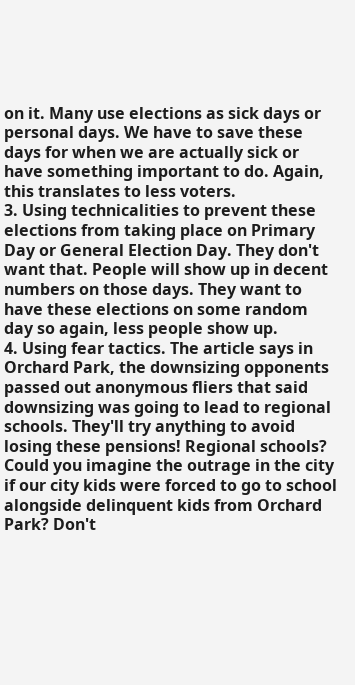on it. Many use elections as sick days or personal days. We have to save these days for when we are actually sick or have something important to do. Again, this translates to less voters.
3. Using technicalities to prevent these elections from taking place on Primary Day or General Election Day. They don't want that. People will show up in decent numbers on those days. They want to have these elections on some random day so again, less people show up.
4. Using fear tactics. The article says in Orchard Park, the downsizing opponents passed out anonymous fliers that said downsizing was going to lead to regional schools. They'll try anything to avoid losing these pensions! Regional schools? Could you imagine the outrage in the city if our city kids were forced to go to school alongside delinquent kids from Orchard Park? Don't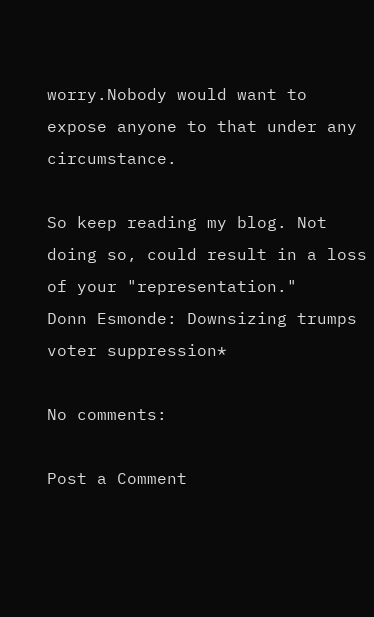worry.Nobody would want to expose anyone to that under any circumstance.

So keep reading my blog. Not doing so, could result in a loss of your "representation."
Donn Esmonde: Downsizing trumps voter suppression*

No comments:

Post a Comment